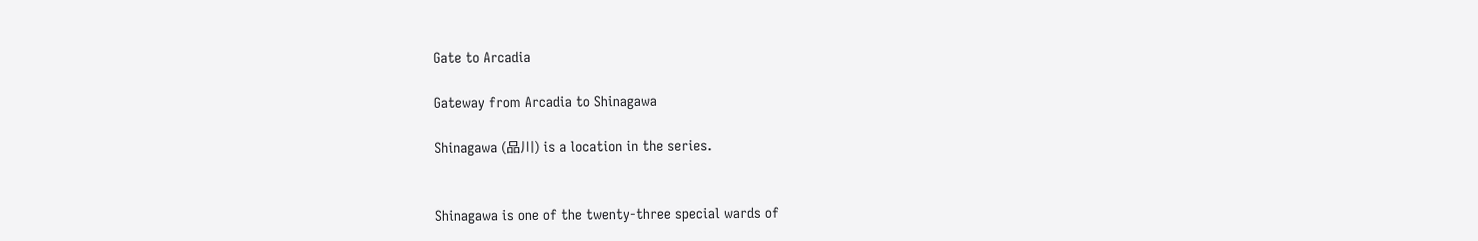Gate to Arcadia

Gateway from Arcadia to Shinagawa

Shinagawa (品川) is a location in the series.


Shinagawa is one of the twenty-three special wards of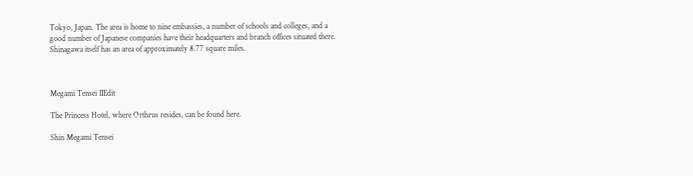Tokyo, Japan. The area is home to nine embassies, a number of schools and colleges, and a good number of Japanese companies have their headquarters and branch offices situated there. Shinagawa itself has an area of approximately 8.77 square miles.



Megami Tensei IIEdit

The Princess Hotel, where Orthrus resides, can be found here.

Shin Megami Tensei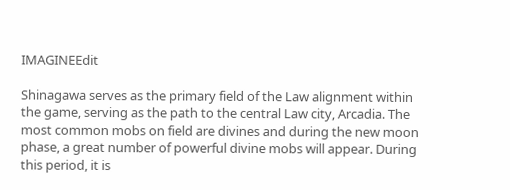IMAGINEEdit

Shinagawa serves as the primary field of the Law alignment within the game, serving as the path to the central Law city, Arcadia. The most common mobs on field are divines and during the new moon phase, a great number of powerful divine mobs will appear. During this period, it is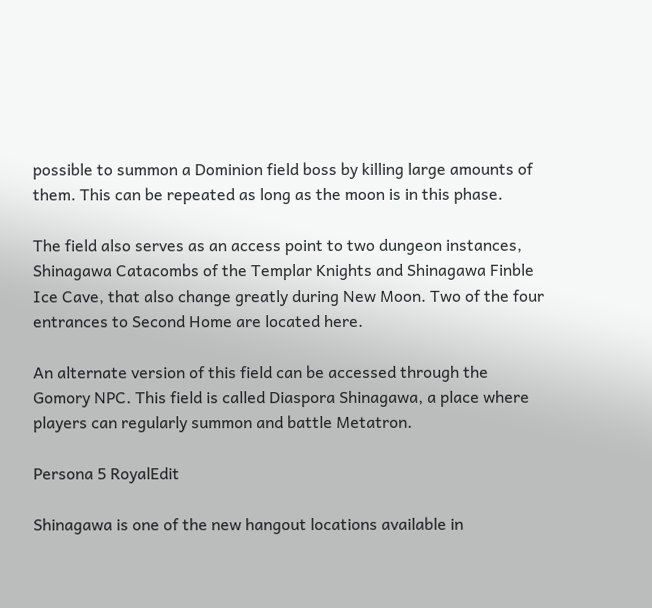possible to summon a Dominion field boss by killing large amounts of them. This can be repeated as long as the moon is in this phase.

The field also serves as an access point to two dungeon instances, Shinagawa Catacombs of the Templar Knights and Shinagawa Finble Ice Cave, that also change greatly during New Moon. Two of the four entrances to Second Home are located here.

An alternate version of this field can be accessed through the Gomory NPC. This field is called Diaspora Shinagawa, a place where players can regularly summon and battle Metatron.

Persona 5 RoyalEdit

Shinagawa is one of the new hangout locations available in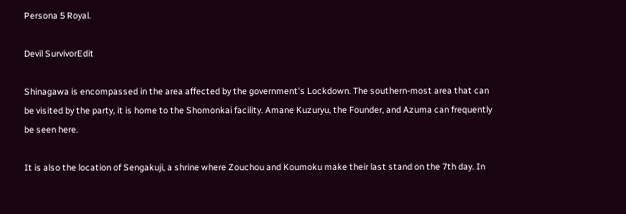Persona 5 Royal.

Devil SurvivorEdit

Shinagawa is encompassed in the area affected by the government's Lockdown. The southern-most area that can be visited by the party, it is home to the Shomonkai facility. Amane Kuzuryu, the Founder, and Azuma can frequently be seen here.

It is also the location of Sengakuji, a shrine where Zouchou and Koumoku make their last stand on the 7th day. In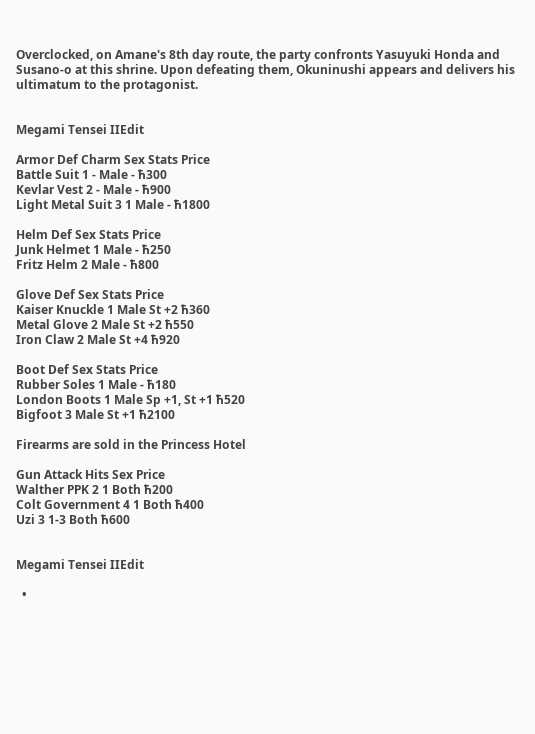Overclocked, on Amane's 8th day route, the party confronts Yasuyuki Honda and Susano-o at this shrine. Upon defeating them, Okuninushi appears and delivers his ultimatum to the protagonist.


Megami Tensei IIEdit

Armor Def Charm Sex Stats Price
Battle Suit 1 - Male - ћ300
Kevlar Vest 2 - Male - ћ900
Light Metal Suit 3 1 Male - ћ1800

Helm Def Sex Stats Price
Junk Helmet 1 Male - ћ250
Fritz Helm 2 Male - ћ800

Glove Def Sex Stats Price
Kaiser Knuckle 1 Male St +2 ћ360
Metal Glove 2 Male St +2 ћ550
Iron Claw 2 Male St +4 ћ920

Boot Def Sex Stats Price
Rubber Soles 1 Male - ћ180
London Boots 1 Male Sp +1, St +1 ћ520
Bigfoot 3 Male St +1 ћ2100

Firearms are sold in the Princess Hotel

Gun Attack Hits Sex Price
Walther PPK 2 1 Both ћ200
Colt Government 4 1 Both ћ400
Uzi 3 1-3 Both ћ600


Megami Tensei IIEdit

  •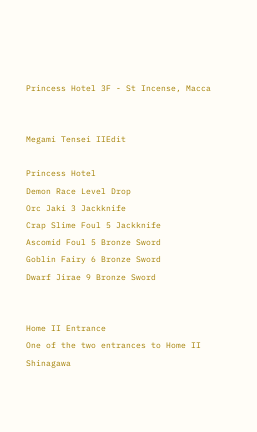Princess Hotel 3F - St Incense, Macca


Megami Tensei IIEdit

Princess Hotel
Demon Race Level Drop
Orc Jaki 3 Jackknife
Crap Slime Foul 5 Jackknife
Ascomid Foul 5 Bronze Sword
Goblin Fairy 6 Bronze Sword
Dwarf Jirae 9 Bronze Sword


Home II Entrance
One of the two entrances to Home II
Shinagawa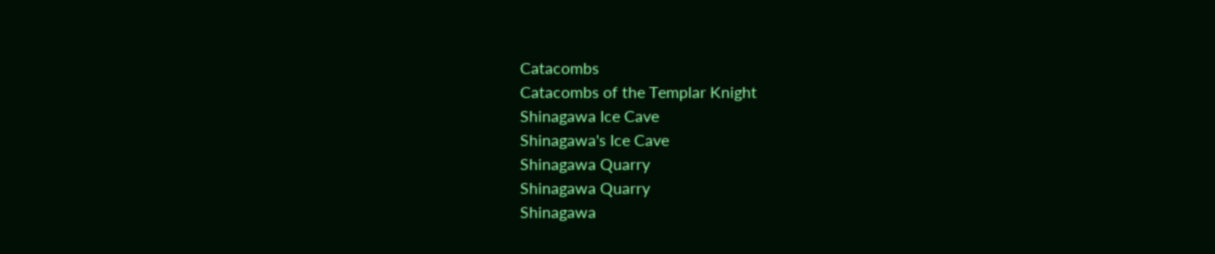Catacombs
Catacombs of the Templar Knight
Shinagawa Ice Cave
Shinagawa's Ice Cave
Shinagawa Quarry
Shinagawa Quarry
Shinagawa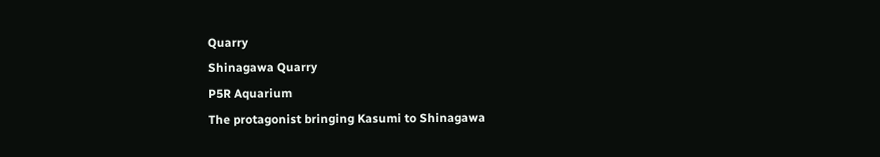Quarry
Shinagawa Quarry
P5R Aquarium
The protagonist bringing Kasumi to Shinagawa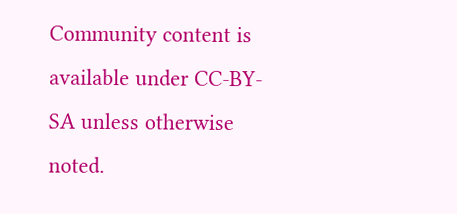Community content is available under CC-BY-SA unless otherwise noted.